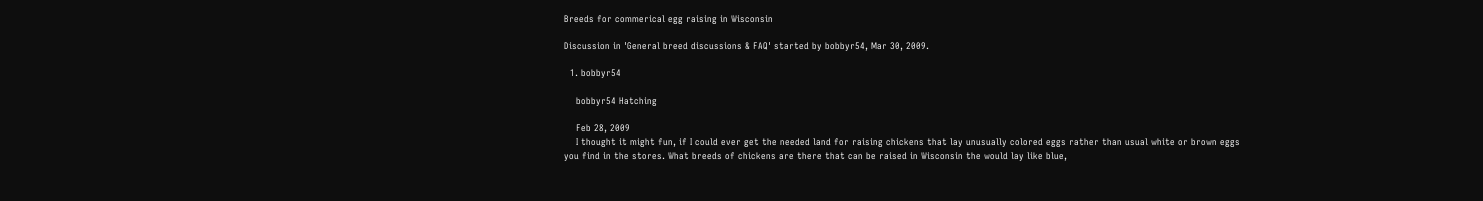Breeds for commerical egg raising in Wisconsin

Discussion in 'General breed discussions & FAQ' started by bobbyr54, Mar 30, 2009.

  1. bobbyr54

    bobbyr54 Hatching

    Feb 28, 2009
    I thought it might fun, if I could ever get the needed land for raising chickens that lay unusually colored eggs rather than usual white or brown eggs you find in the stores. What breeds of chickens are there that can be raised in Wisconsin the would lay like blue,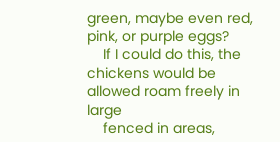green, maybe even red, pink, or purple eggs?
    If I could do this, the chickens would be allowed roam freely in large
    fenced in areas,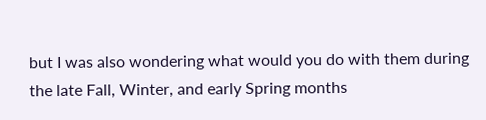but I was also wondering what would you do with them during the late Fall, Winter, and early Spring months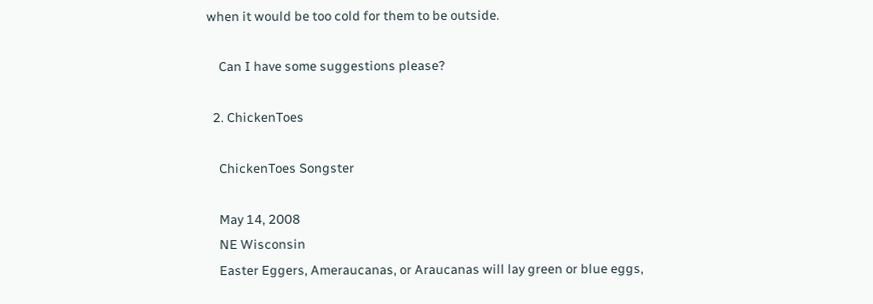when it would be too cold for them to be outside.

    Can I have some suggestions please?

  2. ChickenToes

    ChickenToes Songster

    May 14, 2008
    NE Wisconsin
    Easter Eggers, Ameraucanas, or Araucanas will lay green or blue eggs,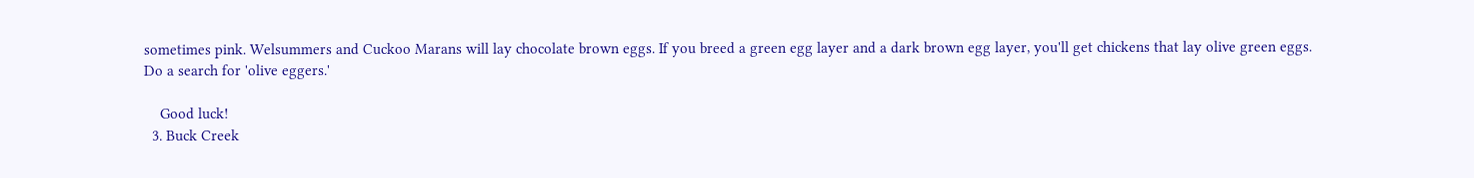sometimes pink. Welsummers and Cuckoo Marans will lay chocolate brown eggs. If you breed a green egg layer and a dark brown egg layer, you'll get chickens that lay olive green eggs. Do a search for 'olive eggers.'

    Good luck!
  3. Buck Creek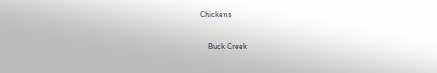Chickens

    Buck Creek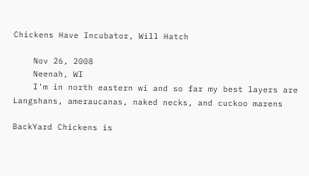Chickens Have Incubator, Will Hatch

    Nov 26, 2008
    Neenah, WI
    I'm in north eastern wi and so far my best layers are Langshans, ameraucanas, naked necks, and cuckoo marens

BackYard Chickens is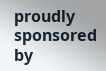proudly sponsored by